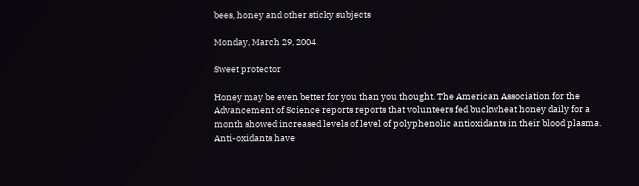bees, honey and other sticky subjects

Monday, March 29, 2004

Sweet protector

Honey may be even better for you than you thought. The American Association for the Advancement of Science reports reports that volunteers fed buckwheat honey daily for a month showed increased levels of level of polyphenolic antioxidants in their blood plasma. Anti-oxidants have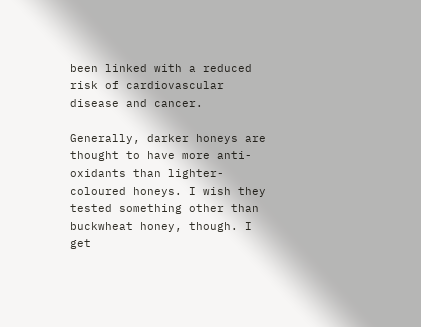been linked with a reduced risk of cardiovascular disease and cancer.

Generally, darker honeys are thought to have more anti-oxidants than lighter-coloured honeys. I wish they tested something other than buckwheat honey, though. I get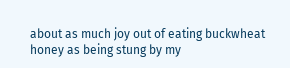about as much joy out of eating buckwheat honey as being stung by my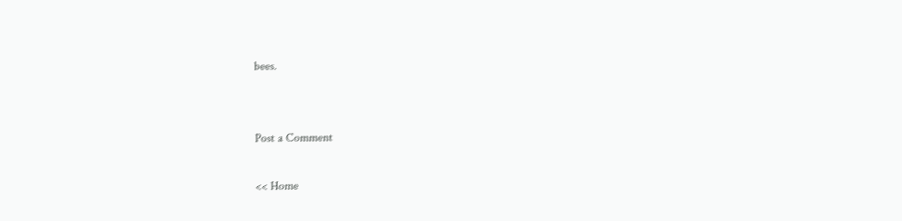bees.


Post a Comment

<< Home